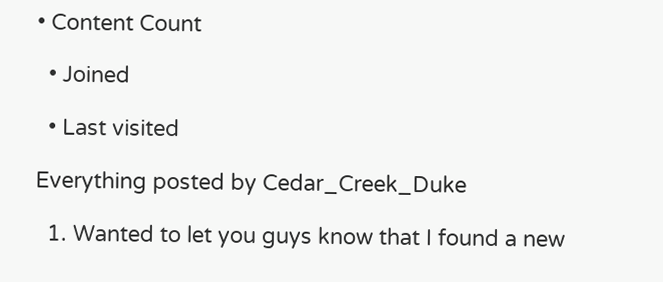• Content Count

  • Joined

  • Last visited

Everything posted by Cedar_Creek_Duke

  1. Wanted to let you guys know that I found a new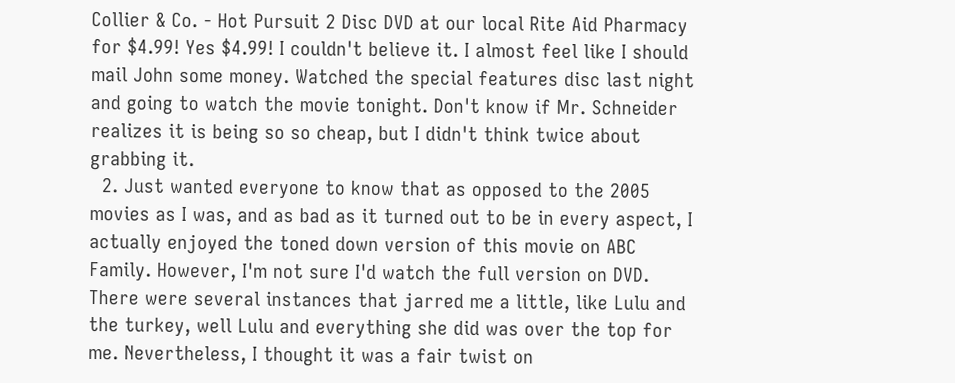Collier & Co. - Hot Pursuit 2 Disc DVD at our local Rite Aid Pharmacy for $4.99! Yes $4.99! I couldn't believe it. I almost feel like I should mail John some money. Watched the special features disc last night and going to watch the movie tonight. Don't know if Mr. Schneider realizes it is being so so cheap, but I didn't think twice about grabbing it.
  2. Just wanted everyone to know that as opposed to the 2005 movies as I was, and as bad as it turned out to be in every aspect, I actually enjoyed the toned down version of this movie on ABC Family. However, I'm not sure I'd watch the full version on DVD. There were several instances that jarred me a little, like Lulu and the turkey, well Lulu and everything she did was over the top for me. Nevertheless, I thought it was a fair twist on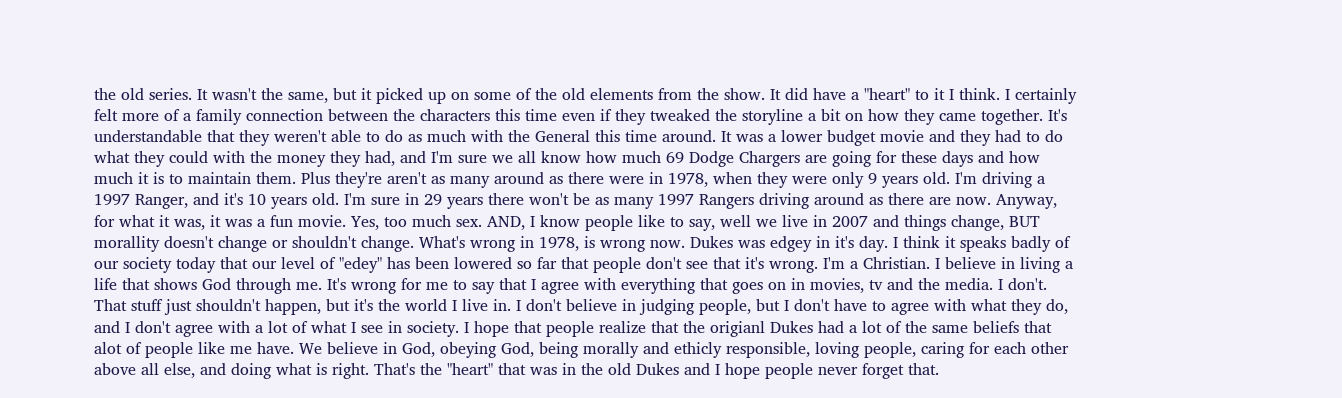the old series. It wasn't the same, but it picked up on some of the old elements from the show. It did have a "heart" to it I think. I certainly felt more of a family connection between the characters this time even if they tweaked the storyline a bit on how they came together. It's understandable that they weren't able to do as much with the General this time around. It was a lower budget movie and they had to do what they could with the money they had, and I'm sure we all know how much 69 Dodge Chargers are going for these days and how much it is to maintain them. Plus they're aren't as many around as there were in 1978, when they were only 9 years old. I'm driving a 1997 Ranger, and it's 10 years old. I'm sure in 29 years there won't be as many 1997 Rangers driving around as there are now. Anyway, for what it was, it was a fun movie. Yes, too much sex. AND, I know people like to say, well we live in 2007 and things change, BUT morallity doesn't change or shouldn't change. What's wrong in 1978, is wrong now. Dukes was edgey in it's day. I think it speaks badly of our society today that our level of "edey" has been lowered so far that people don't see that it's wrong. I'm a Christian. I believe in living a life that shows God through me. It's wrong for me to say that I agree with everything that goes on in movies, tv and the media. I don't. That stuff just shouldn't happen, but it's the world I live in. I don't believe in judging people, but I don't have to agree with what they do, and I don't agree with a lot of what I see in society. I hope that people realize that the origianl Dukes had a lot of the same beliefs that alot of people like me have. We believe in God, obeying God, being morally and ethicly responsible, loving people, caring for each other above all else, and doing what is right. That's the "heart" that was in the old Dukes and I hope people never forget that.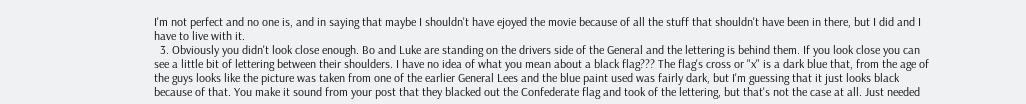I'm not perfect and no one is, and in saying that maybe I shouldn't have ejoyed the movie because of all the stuff that shouldn't have been in there, but I did and I have to live with it.
  3. Obviously you didn't look close enough. Bo and Luke are standing on the drivers side of the General and the lettering is behind them. If you look close you can see a little bit of lettering between their shoulders. I have no idea of what you mean about a black flag??? The flag's cross or "x" is a dark blue that, from the age of the guys looks like the picture was taken from one of the earlier General Lees and the blue paint used was fairly dark, but I'm guessing that it just looks black because of that. You make it sound from your post that they blacked out the Confederate flag and took of the lettering, but that's not the case at all. Just needed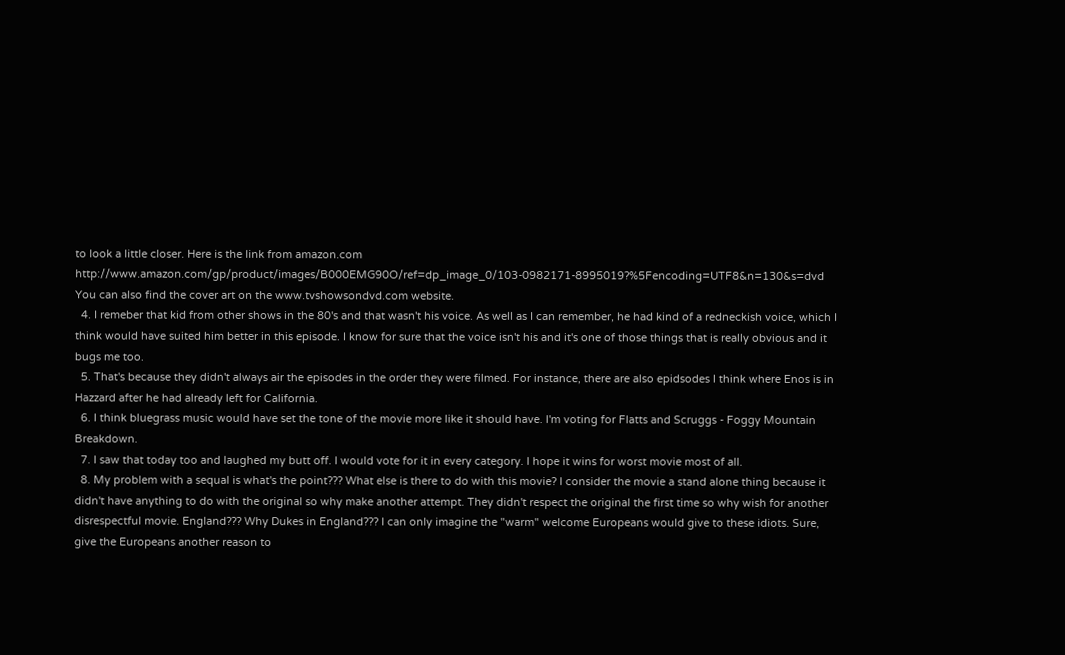to look a little closer. Here is the link from amazon.com http://www.amazon.com/gp/product/images/B000EMG90O/ref=dp_image_0/103-0982171-8995019?%5Fencoding=UTF8&n=130&s=dvd You can also find the cover art on the www.tvshowsondvd.com website.
  4. I remeber that kid from other shows in the 80's and that wasn't his voice. As well as I can remember, he had kind of a redneckish voice, which I think would have suited him better in this episode. I know for sure that the voice isn't his and it's one of those things that is really obvious and it bugs me too.
  5. That's because they didn't always air the episodes in the order they were filmed. For instance, there are also epidsodes I think where Enos is in Hazzard after he had already left for California.
  6. I think bluegrass music would have set the tone of the movie more like it should have. I'm voting for Flatts and Scruggs - Foggy Mountain Breakdown.
  7. I saw that today too and laughed my butt off. I would vote for it in every category. I hope it wins for worst movie most of all.
  8. My problem with a sequal is what's the point??? What else is there to do with this movie? I consider the movie a stand alone thing because it didn't have anything to do with the original so why make another attempt. They didn't respect the original the first time so why wish for another disrespectful movie. England??? Why Dukes in England??? I can only imagine the "warm" welcome Europeans would give to these idiots. Sure, give the Europeans another reason to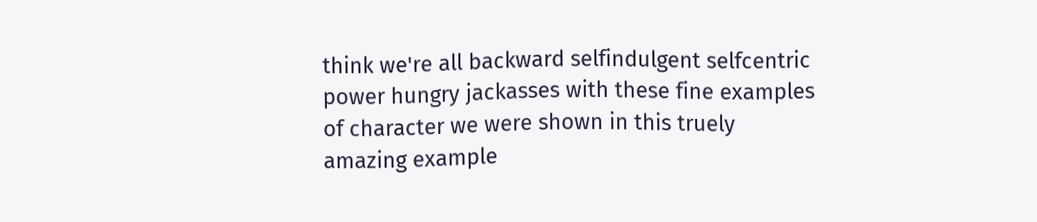think we're all backward selfindulgent selfcentric power hungry jackasses with these fine examples of character we were shown in this truely amazing example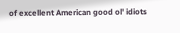of excellent American good ol' idiots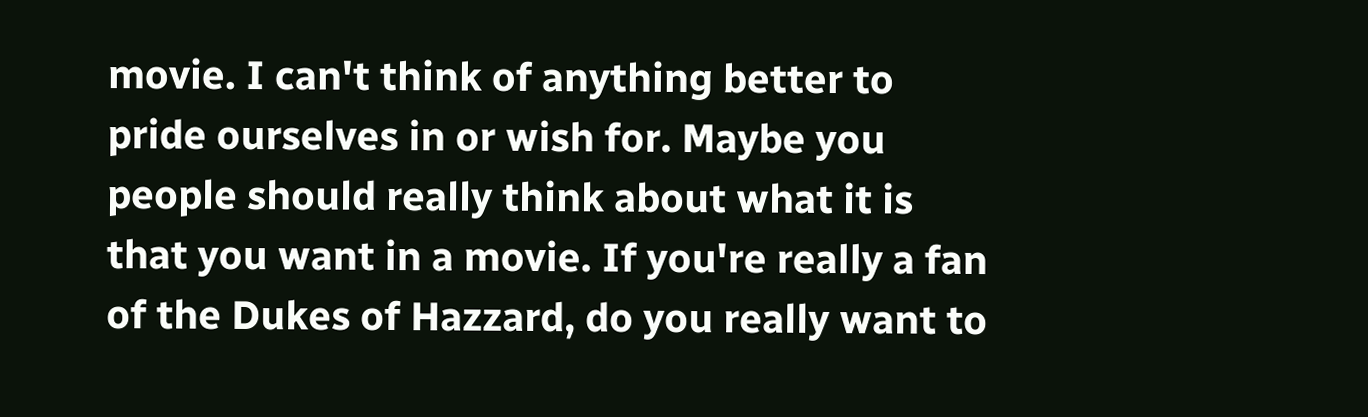movie. I can't think of anything better to pride ourselves in or wish for. Maybe you people should really think about what it is that you want in a movie. If you're really a fan of the Dukes of Hazzard, do you really want to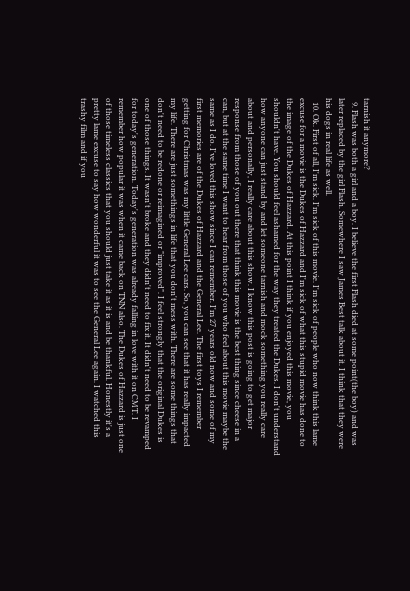tarnish it anymore?
  9. Flash was both a girl and a boy. I believe the first Flash died at some point(the boy) and was later replaced by the girl Flash. Somewhere I saw James Best talk about it. I think that they were his dogs in real life as well.
  10. Ok. First of all, I'm sick. I'm sick of this movie. I'm sick of people who now think this lame excuse for a movie is the Dukes of Hazzard and I'm sick of what this stupid movie has done to the image of the Dukes of Hazzard. At this point I think if you enjoyed this movie, you shouldn't have. You should feel ashamed for the way they treated the Dukes. I don't understand how anyone can just stand by and let someone tarnish and mock something you really care about and personally, I really care about this show. I know this post is going to get major response from those of you out there that think this movie is the best thing since cheese in a can, but at the same time I want to hear from those of you who feel about this movie maybe the same as I do. I've loved this show since I can remember. I'm 27 years old now and some of my first memories are of the Dukes of Hazzard and the General Lee. The first toys I remember getting for Christmas was my little General Lee cars. So, you can see that it has really impacted my life. There are just somethings in life that you don't mess with. There are some things that don't need to be redone or reimagined or "improved". I feel strongly that the original Dukes is one of those things. It wasn't broke and they didn't need to fix it. It didn't need to be revamped for today's generation. Today's generation was already falling in love with it on CMT. I remember how popular it was when it came back on TNN also. The Dukes of Hazzard is just one of those timeless classics that you should just take it as it is and be thankful. Honestly it's a pretty lame excuse to say how wonderful it was to see the General Lee again. I watched this trashy film and if you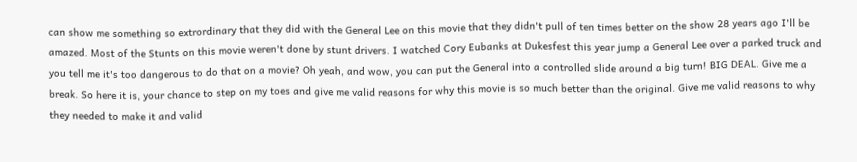can show me something so extrordinary that they did with the General Lee on this movie that they didn't pull of ten times better on the show 28 years ago I'll be amazed. Most of the Stunts on this movie weren't done by stunt drivers. I watched Cory Eubanks at Dukesfest this year jump a General Lee over a parked truck and you tell me it's too dangerous to do that on a movie? Oh yeah, and wow, you can put the General into a controlled slide around a big turn! BIG DEAL. Give me a break. So here it is, your chance to step on my toes and give me valid reasons for why this movie is so much better than the original. Give me valid reasons to why they needed to make it and valid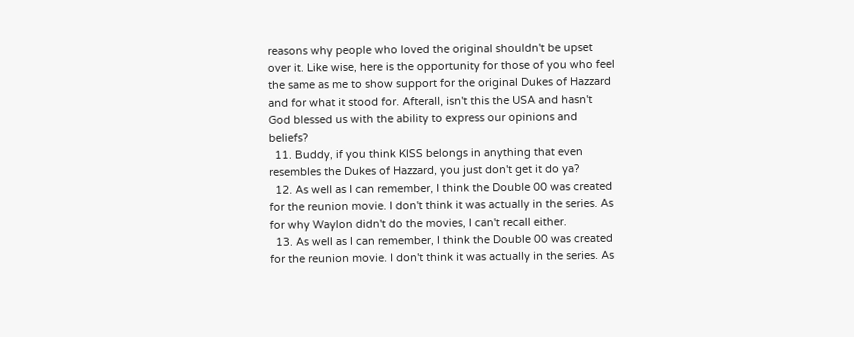reasons why people who loved the original shouldn't be upset over it. Like wise, here is the opportunity for those of you who feel the same as me to show support for the original Dukes of Hazzard and for what it stood for. Afterall, isn't this the USA and hasn't God blessed us with the ability to express our opinions and beliefs?
  11. Buddy, if you think KISS belongs in anything that even resembles the Dukes of Hazzard, you just don't get it do ya?
  12. As well as I can remember, I think the Double 00 was created for the reunion movie. I don't think it was actually in the series. As for why Waylon didn't do the movies, I can't recall either.
  13. As well as I can remember, I think the Double 00 was created for the reunion movie. I don't think it was actually in the series. As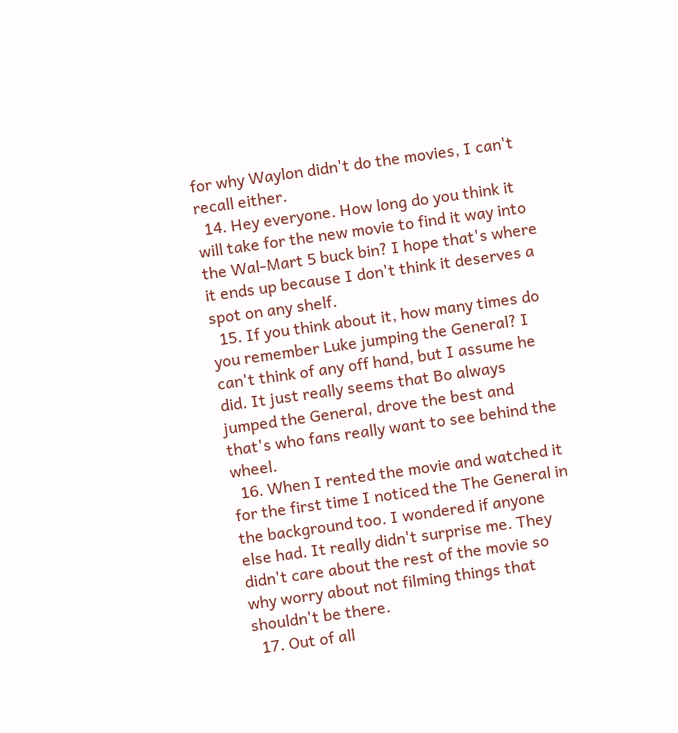for why Waylon didn't do the movies, I can't recall either.
  14. Hey everyone. How long do you think it will take for the new movie to find it way into the Wal-Mart 5 buck bin? I hope that's where it ends up because I don't think it deserves a spot on any shelf.
  15. If you think about it, how many times do you remember Luke jumping the General? I can't think of any off hand, but I assume he did. It just really seems that Bo always jumped the General, drove the best and that's who fans really want to see behind the wheel.
  16. When I rented the movie and watched it for the first time I noticed the The General in the background too. I wondered if anyone else had. It really didn't surprise me. They didn't care about the rest of the movie so why worry about not filming things that shouldn't be there.
  17. Out of all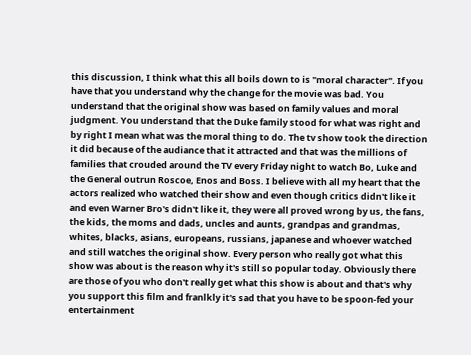this discussion, I think what this all boils down to is "moral character". If you have that you understand why the change for the movie was bad. You understand that the original show was based on family values and moral judgment. You understand that the Duke family stood for what was right and by right I mean what was the moral thing to do. The tv show took the direction it did because of the audiance that it attracted and that was the millions of families that crouded around the TV every Friday night to watch Bo, Luke and the General outrun Roscoe, Enos and Boss. I believe with all my heart that the actors realized who watched their show and even though critics didn't like it and even Warner Bro's didn't like it, they were all proved wrong by us, the fans, the kids, the moms and dads, uncles and aunts, grandpas and grandmas, whites, blacks, asians, europeans, russians, japanese and whoever watched and still watches the original show. Every person who really got what this show was about is the reason why it's still so popular today. Obviously there are those of you who don't really get what this show is about and that's why you support this film and franlkly it's sad that you have to be spoon-fed your entertainment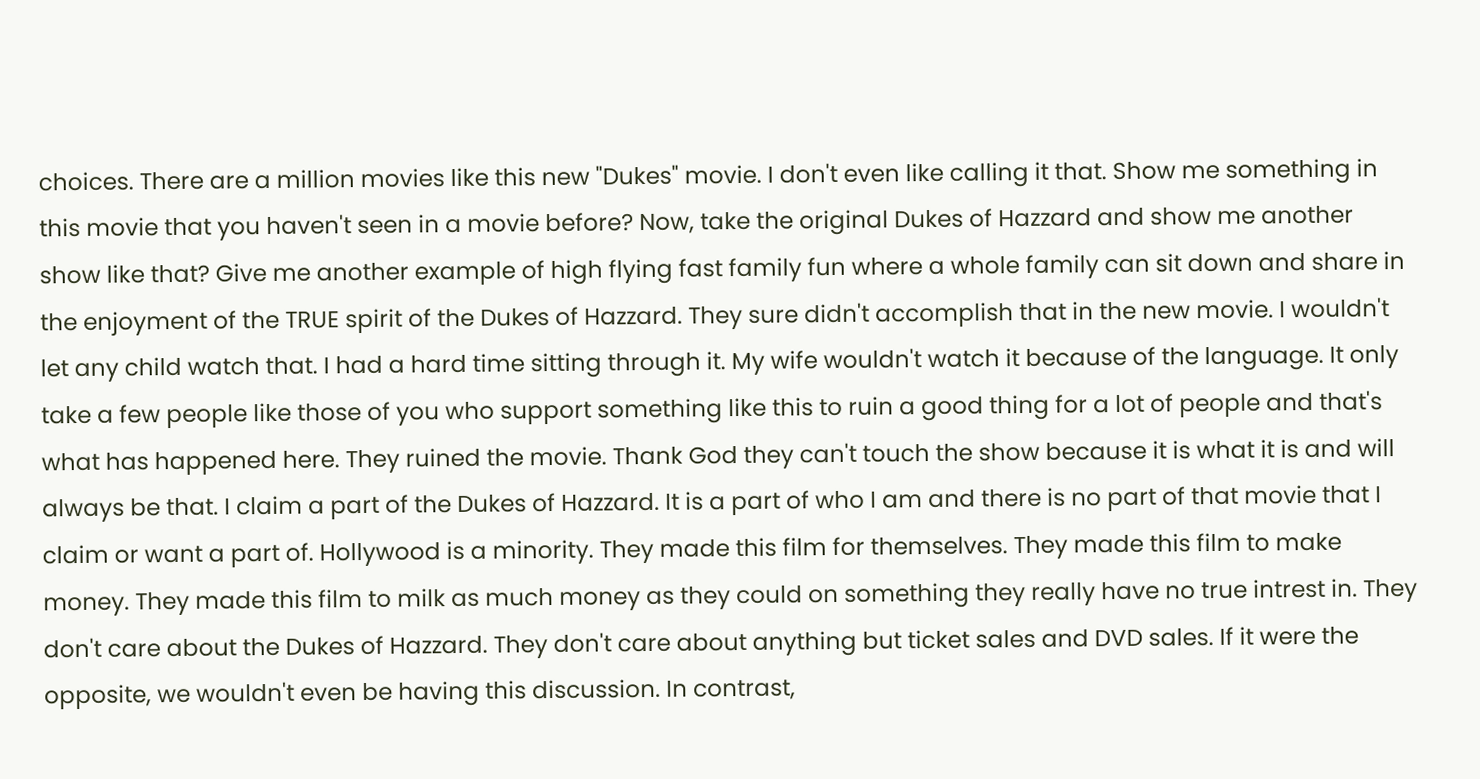choices. There are a million movies like this new "Dukes" movie. I don't even like calling it that. Show me something in this movie that you haven't seen in a movie before? Now, take the original Dukes of Hazzard and show me another show like that? Give me another example of high flying fast family fun where a whole family can sit down and share in the enjoyment of the TRUE spirit of the Dukes of Hazzard. They sure didn't accomplish that in the new movie. I wouldn't let any child watch that. I had a hard time sitting through it. My wife wouldn't watch it because of the language. It only take a few people like those of you who support something like this to ruin a good thing for a lot of people and that's what has happened here. They ruined the movie. Thank God they can't touch the show because it is what it is and will always be that. I claim a part of the Dukes of Hazzard. It is a part of who I am and there is no part of that movie that I claim or want a part of. Hollywood is a minority. They made this film for themselves. They made this film to make money. They made this film to milk as much money as they could on something they really have no true intrest in. They don't care about the Dukes of Hazzard. They don't care about anything but ticket sales and DVD sales. If it were the opposite, we wouldn't even be having this discussion. In contrast,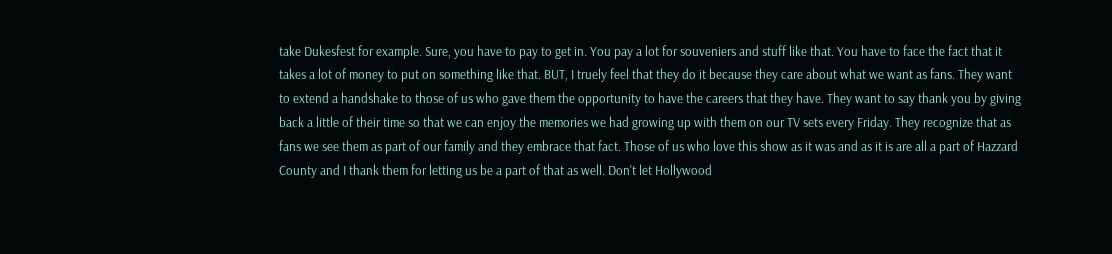take Dukesfest for example. Sure, you have to pay to get in. You pay a lot for souveniers and stuff like that. You have to face the fact that it takes a lot of money to put on something like that. BUT, I truely feel that they do it because they care about what we want as fans. They want to extend a handshake to those of us who gave them the opportunity to have the careers that they have. They want to say thank you by giving back a little of their time so that we can enjoy the memories we had growing up with them on our TV sets every Friday. They recognize that as fans we see them as part of our family and they embrace that fact. Those of us who love this show as it was and as it is are all a part of Hazzard County and I thank them for letting us be a part of that as well. Don't let Hollywood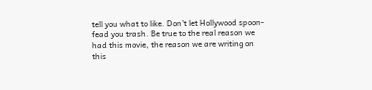tell you what to like. Don't let Hollywood spoon-fead you trash. Be true to the real reason we had this movie, the reason we are writing on this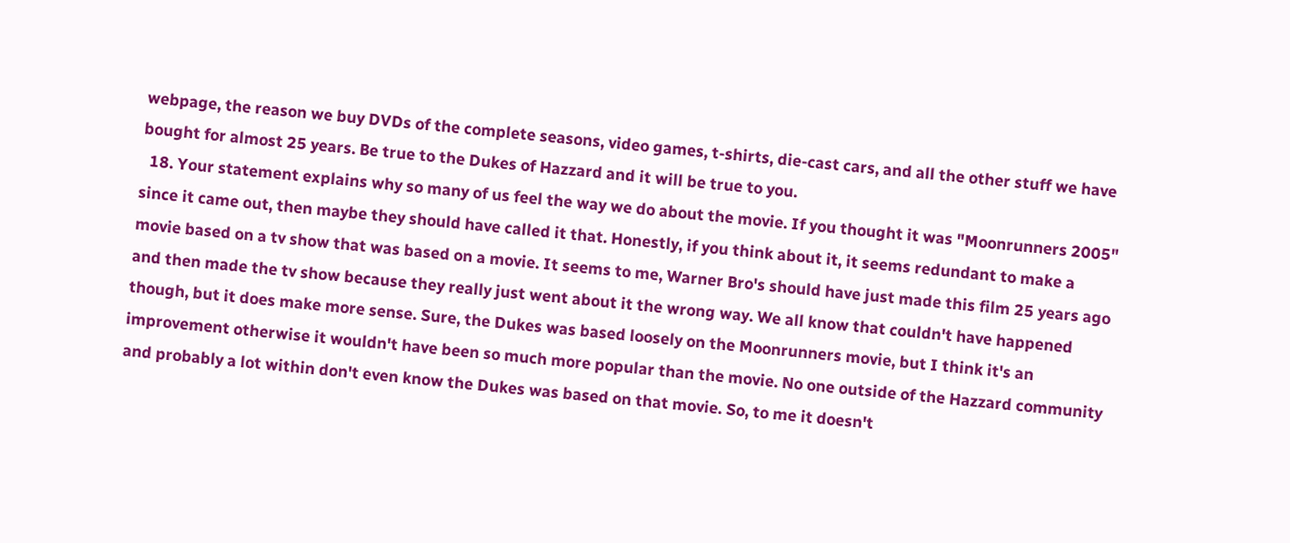webpage, the reason we buy DVDs of the complete seasons, video games, t-shirts, die-cast cars, and all the other stuff we have bought for almost 25 years. Be true to the Dukes of Hazzard and it will be true to you.
  18. Your statement explains why so many of us feel the way we do about the movie. If you thought it was "Moonrunners 2005" since it came out, then maybe they should have called it that. Honestly, if you think about it, it seems redundant to make a movie based on a tv show that was based on a movie. It seems to me, Warner Bro's should have just made this film 25 years ago and then made the tv show because they really just went about it the wrong way. We all know that couldn't have happened though, but it does make more sense. Sure, the Dukes was based loosely on the Moonrunners movie, but I think it's an improvement otherwise it wouldn't have been so much more popular than the movie. No one outside of the Hazzard community and probably a lot within don't even know the Dukes was based on that movie. So, to me it doesn't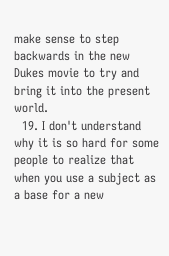make sense to step backwards in the new Dukes movie to try and bring it into the present world.
  19. I don't understand why it is so hard for some people to realize that when you use a subject as a base for a new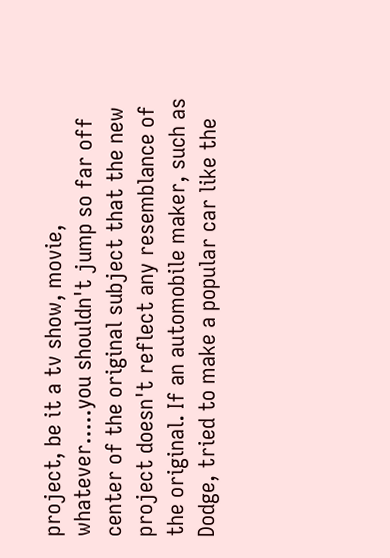project, be it a tv show, movie, whatever.....you shouldn't jump so far off center of the original subject that the new project doesn't reflect any resemblance of the original. If an automobile maker, such as Dodge, tried to make a popular car like the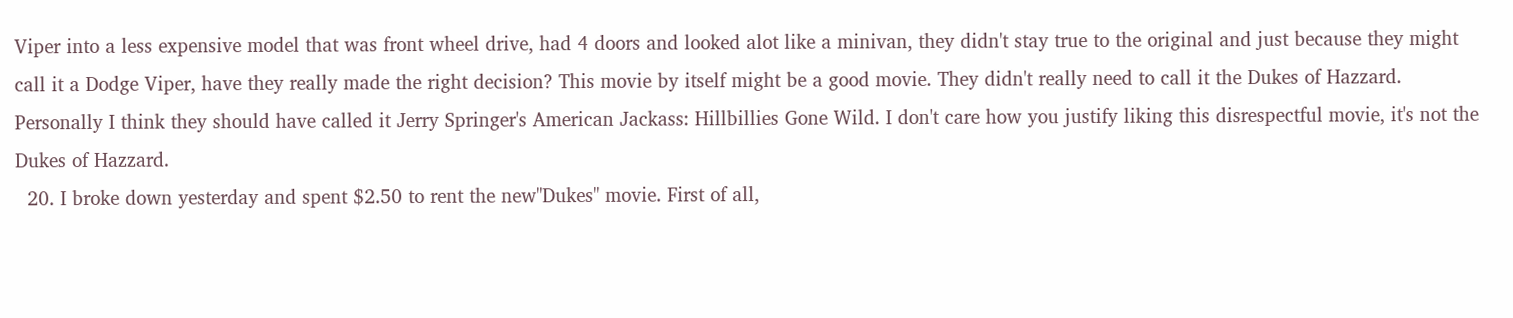Viper into a less expensive model that was front wheel drive, had 4 doors and looked alot like a minivan, they didn't stay true to the original and just because they might call it a Dodge Viper, have they really made the right decision? This movie by itself might be a good movie. They didn't really need to call it the Dukes of Hazzard. Personally I think they should have called it Jerry Springer's American Jackass: Hillbillies Gone Wild. I don't care how you justify liking this disrespectful movie, it's not the Dukes of Hazzard.
  20. I broke down yesterday and spent $2.50 to rent the new"Dukes" movie. First of all,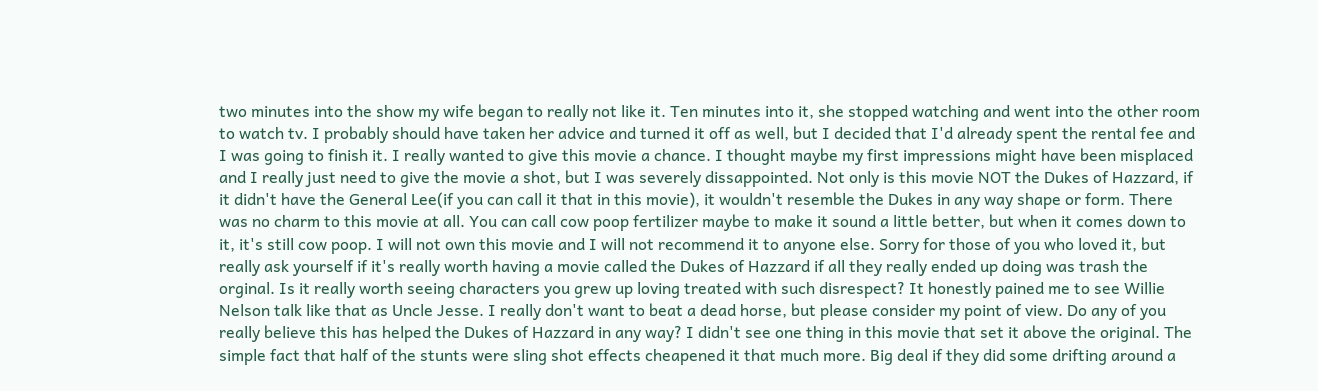two minutes into the show my wife began to really not like it. Ten minutes into it, she stopped watching and went into the other room to watch tv. I probably should have taken her advice and turned it off as well, but I decided that I'd already spent the rental fee and I was going to finish it. I really wanted to give this movie a chance. I thought maybe my first impressions might have been misplaced and I really just need to give the movie a shot, but I was severely dissappointed. Not only is this movie NOT the Dukes of Hazzard, if it didn't have the General Lee(if you can call it that in this movie), it wouldn't resemble the Dukes in any way shape or form. There was no charm to this movie at all. You can call cow poop fertilizer maybe to make it sound a little better, but when it comes down to it, it's still cow poop. I will not own this movie and I will not recommend it to anyone else. Sorry for those of you who loved it, but really ask yourself if it's really worth having a movie called the Dukes of Hazzard if all they really ended up doing was trash the orginal. Is it really worth seeing characters you grew up loving treated with such disrespect? It honestly pained me to see Willie Nelson talk like that as Uncle Jesse. I really don't want to beat a dead horse, but please consider my point of view. Do any of you really believe this has helped the Dukes of Hazzard in any way? I didn't see one thing in this movie that set it above the original. The simple fact that half of the stunts were sling shot effects cheapened it that much more. Big deal if they did some drifting around a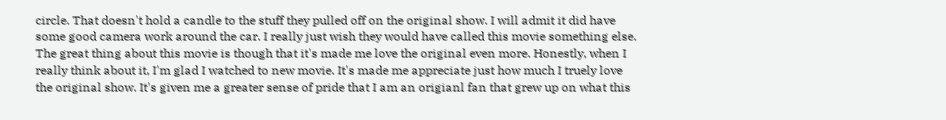circle. That doesn't hold a candle to the stuff they pulled off on the original show. I will admit it did have some good camera work around the car. I really just wish they would have called this movie something else. The great thing about this movie is though that it's made me love the original even more. Honestly, when I really think about it, I'm glad I watched to new movie. It's made me appreciate just how much I truely love the original show. It's given me a greater sense of pride that I am an origianl fan that grew up on what this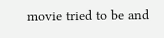movie tried to be and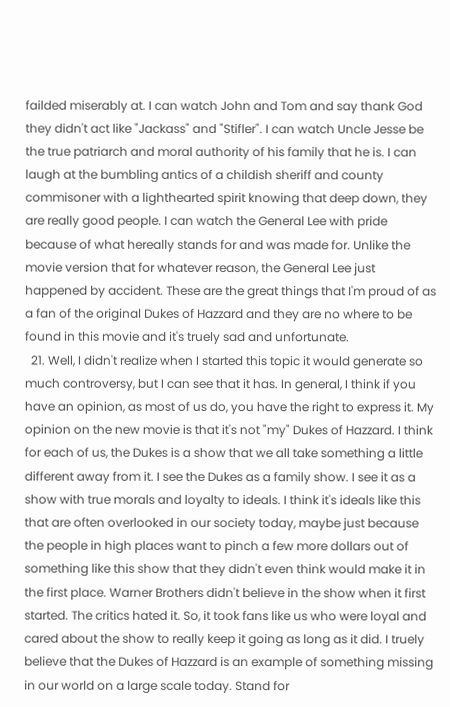failded miserably at. I can watch John and Tom and say thank God they didn't act like "Jackass" and "Stifler". I can watch Uncle Jesse be the true patriarch and moral authority of his family that he is. I can laugh at the bumbling antics of a childish sheriff and county commisoner with a lighthearted spirit knowing that deep down, they are really good people. I can watch the General Lee with pride because of what hereally stands for and was made for. Unlike the movie version that for whatever reason, the General Lee just happened by accident. These are the great things that I'm proud of as a fan of the original Dukes of Hazzard and they are no where to be found in this movie and it's truely sad and unfortunate.
  21. Well, I didn't realize when I started this topic it would generate so much controversy, but I can see that it has. In general, I think if you have an opinion, as most of us do, you have the right to express it. My opinion on the new movie is that it's not "my" Dukes of Hazzard. I think for each of us, the Dukes is a show that we all take something a little different away from it. I see the Dukes as a family show. I see it as a show with true morals and loyalty to ideals. I think it's ideals like this that are often overlooked in our society today, maybe just because the people in high places want to pinch a few more dollars out of something like this show that they didn't even think would make it in the first place. Warner Brothers didn't believe in the show when it first started. The critics hated it. So, it took fans like us who were loyal and cared about the show to really keep it going as long as it did. I truely believe that the Dukes of Hazzard is an example of something missing in our world on a large scale today. Stand for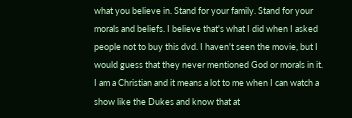what you believe in. Stand for your family. Stand for your morals and beliefs. I believe that's what I did when I asked people not to buy this dvd. I haven't seen the movie, but I would guess that they never mentioned God or morals in it. I am a Christian and it means a lot to me when I can watch a show like the Dukes and know that at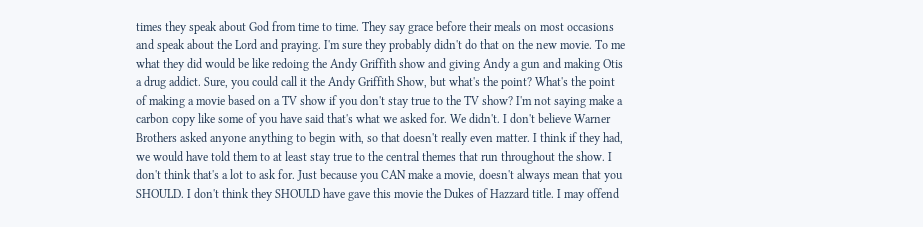times they speak about God from time to time. They say grace before their meals on most occasions and speak about the Lord and praying. I'm sure they probably didn't do that on the new movie. To me what they did would be like redoing the Andy Griffith show and giving Andy a gun and making Otis a drug addict. Sure, you could call it the Andy Griffith Show, but what's the point? What's the point of making a movie based on a TV show if you don't stay true to the TV show? I'm not saying make a carbon copy like some of you have said that's what we asked for. We didn't. I don't believe Warner Brothers asked anyone anything to begin with, so that doesn't really even matter. I think if they had, we would have told them to at least stay true to the central themes that run throughout the show. I don't think that's a lot to ask for. Just because you CAN make a movie, doesn't always mean that you SHOULD. I don't think they SHOULD have gave this movie the Dukes of Hazzard title. I may offend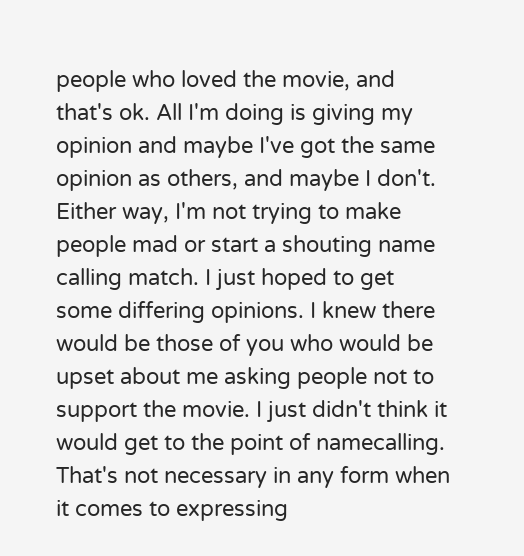people who loved the movie, and that's ok. All I'm doing is giving my opinion and maybe I've got the same opinion as others, and maybe I don't. Either way, I'm not trying to make people mad or start a shouting name calling match. I just hoped to get some differing opinions. I knew there would be those of you who would be upset about me asking people not to support the movie. I just didn't think it would get to the point of namecalling. That's not necessary in any form when it comes to expressing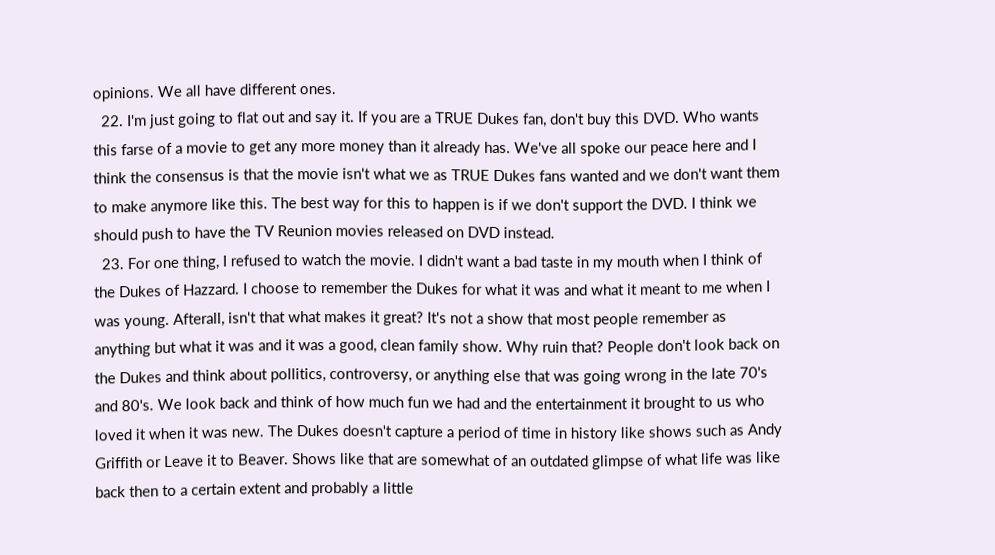opinions. We all have different ones.
  22. I'm just going to flat out and say it. If you are a TRUE Dukes fan, don't buy this DVD. Who wants this farse of a movie to get any more money than it already has. We've all spoke our peace here and I think the consensus is that the movie isn't what we as TRUE Dukes fans wanted and we don't want them to make anymore like this. The best way for this to happen is if we don't support the DVD. I think we should push to have the TV Reunion movies released on DVD instead.
  23. For one thing, I refused to watch the movie. I didn't want a bad taste in my mouth when I think of the Dukes of Hazzard. I choose to remember the Dukes for what it was and what it meant to me when I was young. Afterall, isn't that what makes it great? It's not a show that most people remember as anything but what it was and it was a good, clean family show. Why ruin that? People don't look back on the Dukes and think about pollitics, controversy, or anything else that was going wrong in the late 70's and 80's. We look back and think of how much fun we had and the entertainment it brought to us who loved it when it was new. The Dukes doesn't capture a period of time in history like shows such as Andy Griffith or Leave it to Beaver. Shows like that are somewhat of an outdated glimpse of what life was like back then to a certain extent and probably a little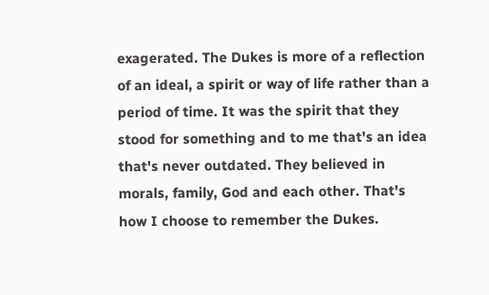exagerated. The Dukes is more of a reflection of an ideal, a spirit or way of life rather than a period of time. It was the spirit that they stood for something and to me that's an idea that's never outdated. They believed in morals, family, God and each other. That's how I choose to remember the Dukes.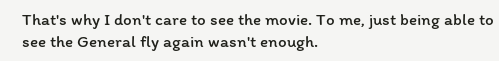That's why I don't care to see the movie. To me, just being able to see the General fly again wasn't enough.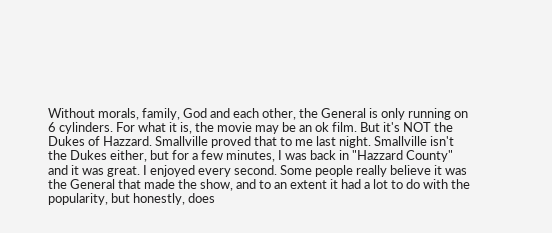Without morals, family, God and each other, the General is only running on 6 cylinders. For what it is, the movie may be an ok film. But it's NOT the Dukes of Hazzard. Smallville proved that to me last night. Smallville isn't the Dukes either, but for a few minutes, I was back in "Hazzard County" and it was great. I enjoyed every second. Some people really believe it was the General that made the show, and to an extent it had a lot to do with the popularity, but honestly, does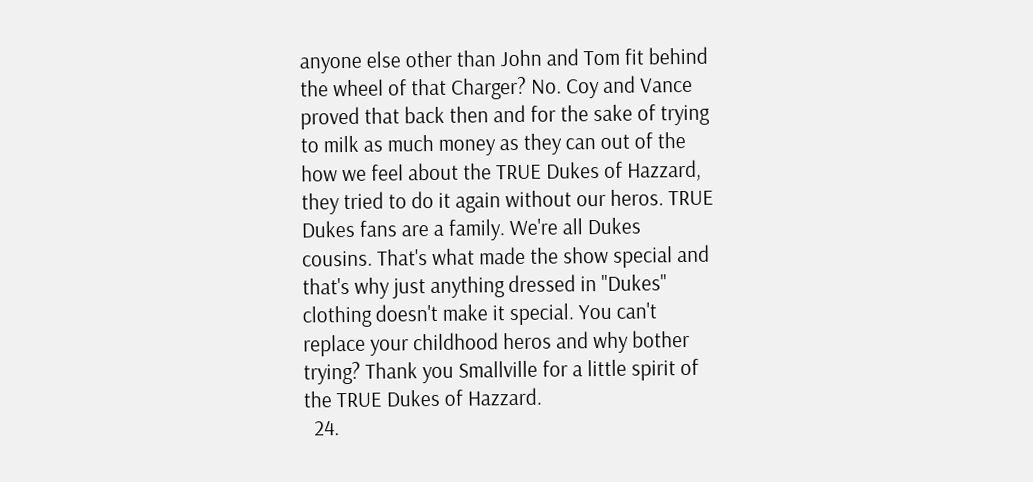anyone else other than John and Tom fit behind the wheel of that Charger? No. Coy and Vance proved that back then and for the sake of trying to milk as much money as they can out of the how we feel about the TRUE Dukes of Hazzard, they tried to do it again without our heros. TRUE Dukes fans are a family. We're all Dukes cousins. That's what made the show special and that's why just anything dressed in "Dukes" clothing doesn't make it special. You can't replace your childhood heros and why bother trying? Thank you Smallville for a little spirit of the TRUE Dukes of Hazzard.
  24.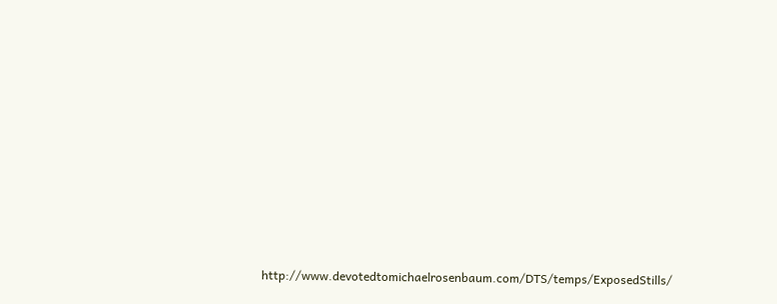http://www.devotedtomichaelrosenbaum.com/DTS/temps/ExposedStills/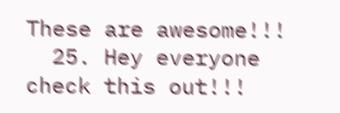These are awesome!!!
  25. Hey everyone check this out!!!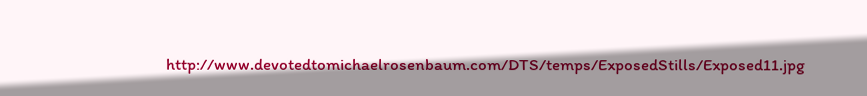http://www.devotedtomichaelrosenbaum.com/DTS/temps/ExposedStills/Exposed11.jpg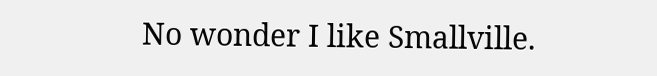No wonder I like Smallville.